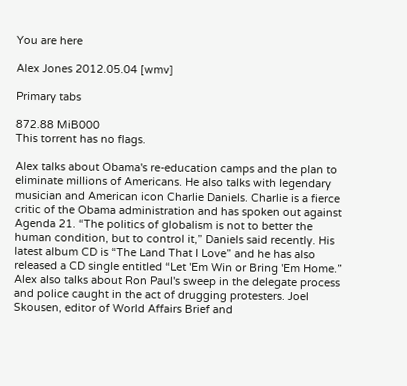You are here

Alex Jones 2012.05.04 [wmv]

Primary tabs

872.88 MiB000
This torrent has no flags.

Alex talks about Obama's re-education camps and the plan to eliminate millions of Americans. He also talks with legendary musician and American icon Charlie Daniels. Charlie is a fierce critic of the Obama administration and has spoken out against Agenda 21. “The politics of globalism is not to better the human condition, but to control it,” Daniels said recently. His latest album CD is “The Land That I Love” and he has also released a CD single entitled “Let 'Em Win or Bring 'Em Home.” Alex also talks about Ron Paul's sweep in the delegate process and police caught in the act of drugging protesters. Joel Skousen, editor of World Affairs Brief and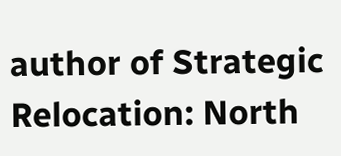author of Strategic Relocation: North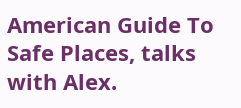American Guide To Safe Places, talks with Alex.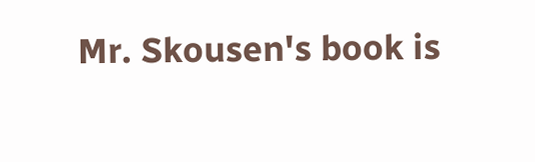Mr. Skousen's book is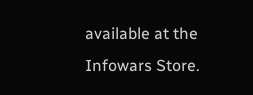available at the Infowars Store.